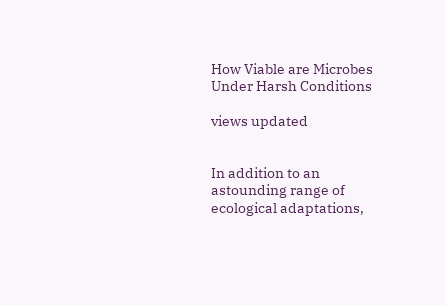How Viable are Microbes Under Harsh Conditions

views updated


In addition to an astounding range of ecological adaptations,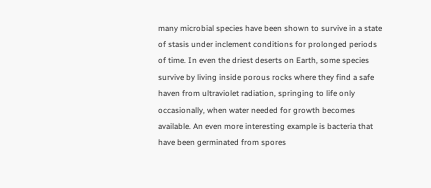many microbial species have been shown to survive in a state of stasis under inclement conditions for prolonged periods of time. In even the driest deserts on Earth, some species survive by living inside porous rocks where they find a safe haven from ultraviolet radiation, springing to life only occasionally, when water needed for growth becomes available. An even more interesting example is bacteria that have been germinated from spores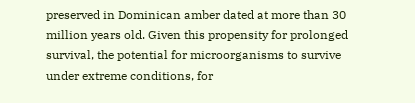preserved in Dominican amber dated at more than 30 million years old. Given this propensity for prolonged survival, the potential for microorganisms to survive under extreme conditions, for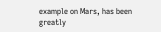example on Mars, has been greatly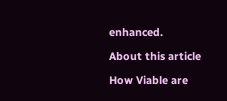enhanced.

About this article

How Viable are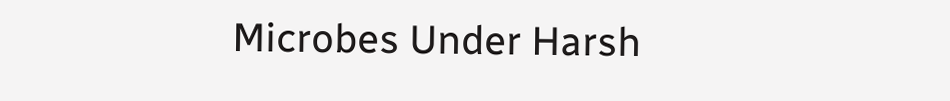Microbes Under Harsh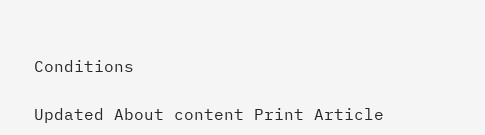Conditions

Updated About content Print Article